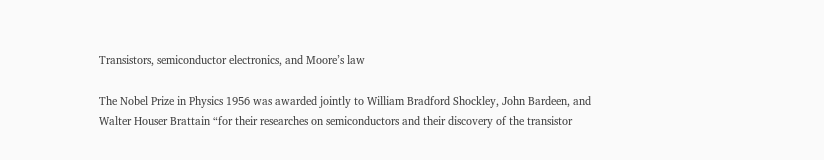Transistors, semiconductor electronics, and Moore’s law

The Nobel Prize in Physics 1956 was awarded jointly to William Bradford Shockley, John Bardeen, and Walter Houser Brattain “for their researches on semiconductors and their discovery of the transistor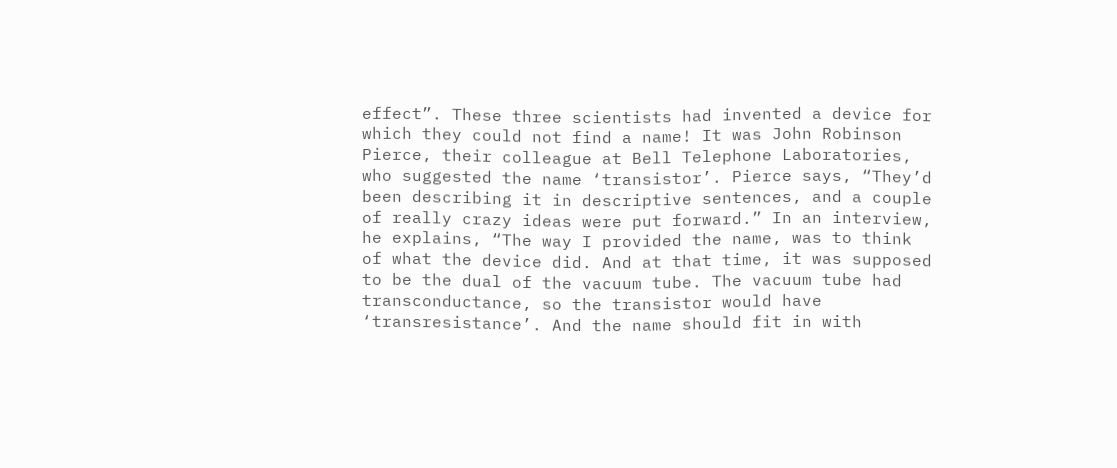effect”. These three scientists had invented a device for which they could not find a name! It was John Robinson Pierce, their colleague at Bell Telephone Laboratories, who suggested the name ‘transistor’. Pierce says, “They’d been describing it in descriptive sentences, and a couple of really crazy ideas were put forward.” In an interview, he explains, “The way I provided the name, was to think of what the device did. And at that time, it was supposed to be the dual of the vacuum tube. The vacuum tube had transconductance, so the transistor would have ‘transresistance’. And the name should fit in with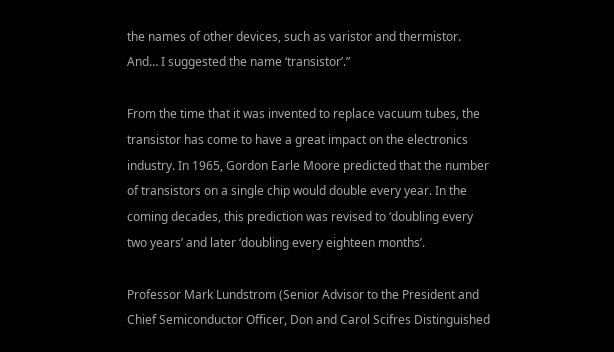the names of other devices, such as varistor and thermistor. And… I suggested the name ‘transistor’.”

From the time that it was invented to replace vacuum tubes, the transistor has come to have a great impact on the electronics industry. In 1965, Gordon Earle Moore predicted that the number of transistors on a single chip would double every year. In the coming decades, this prediction was revised to ‘doubling every two years’ and later ‘doubling every eighteen months’.

Professor Mark Lundstrom (Senior Advisor to the President and Chief Semiconductor Officer, Don and Carol Scifres Distinguished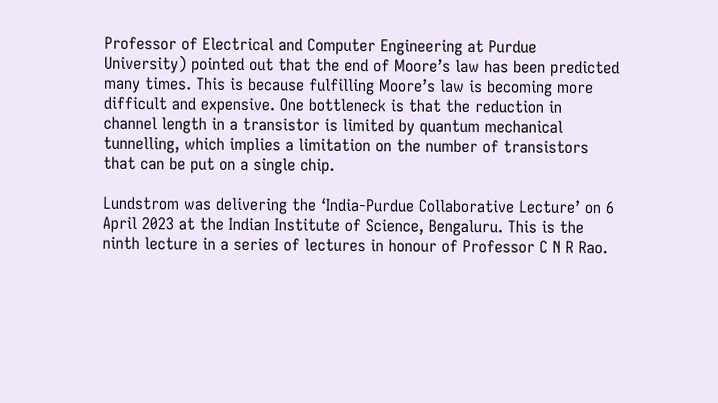Professor of Electrical and Computer Engineering at Purdue University) pointed out that the end of Moore’s law has been predicted many times. This is because fulfilling Moore’s law is becoming more difficult and expensive. One bottleneck is that the reduction in channel length in a transistor is limited by quantum mechanical tunnelling, which implies a limitation on the number of transistors that can be put on a single chip.

Lundstrom was delivering the ‘India-Purdue Collaborative Lecture’ on 6 April 2023 at the Indian Institute of Science, Bengaluru. This is the ninth lecture in a series of lectures in honour of Professor C N R Rao.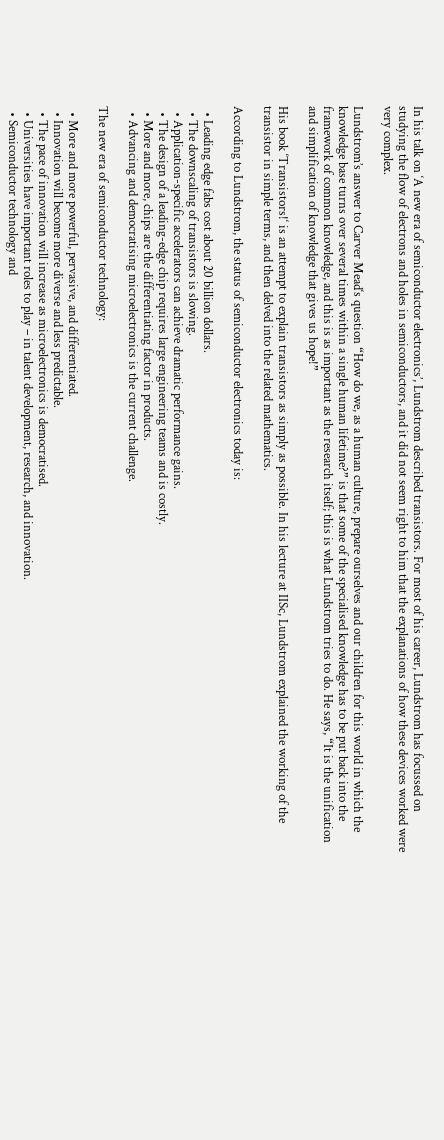In his talk on ‘A new era of semiconductor electronics’, Lundstrom described transistors. For most of his career, Lundstrom has focussed on studying the flow of electrons and holes in semiconductors, and it did not seem right to him that the explanations of how these devices worked were very complex.

Lundstrom’s answer to Carver Mead‘s question “How do we, as a human culture, prepare ourselves and our children for this world in which the knowledge base turns over several times within a single human lifetime?” is that some of the specialised knowledge has to be put back into the framework of common knowledge, and this is as important as the research itself; this is what Lundstrom tries to do. He says, “It is the unification and simplification of knowledge that gives us hope!”

His book ‘Transistors!‘ is an attempt to explain transistors as simply as possible. In his lecture at IISc, Lundstrom explained the working of the transistor in simple terms, and then delved into the related mathematics.

According to Lundstrom, the status of semiconductor electronics today is:

  • Leading edge fabs cost about 20 billion dollars.
  • The downscaling of transistors is slowing.
  • Application-specific accelerators can achieve dramatic performance gains.
  • The design of a leading-edge chip requires large engineering teams and is costly.
  • More and more, chips are the differentiating factor in products.
  • Advancing and democratising microelectronics is the current challenge.

The new era of semiconductor technology:

  • More and more powerful, pervasive, and differentiated.
  • Innovation will become more diverse and less predictable.
  • The pace of innovation will increase as microelectronics is democratised.
  • Universities have important roles to play – in talent development, research, and innovation.
  • Semiconductor technology and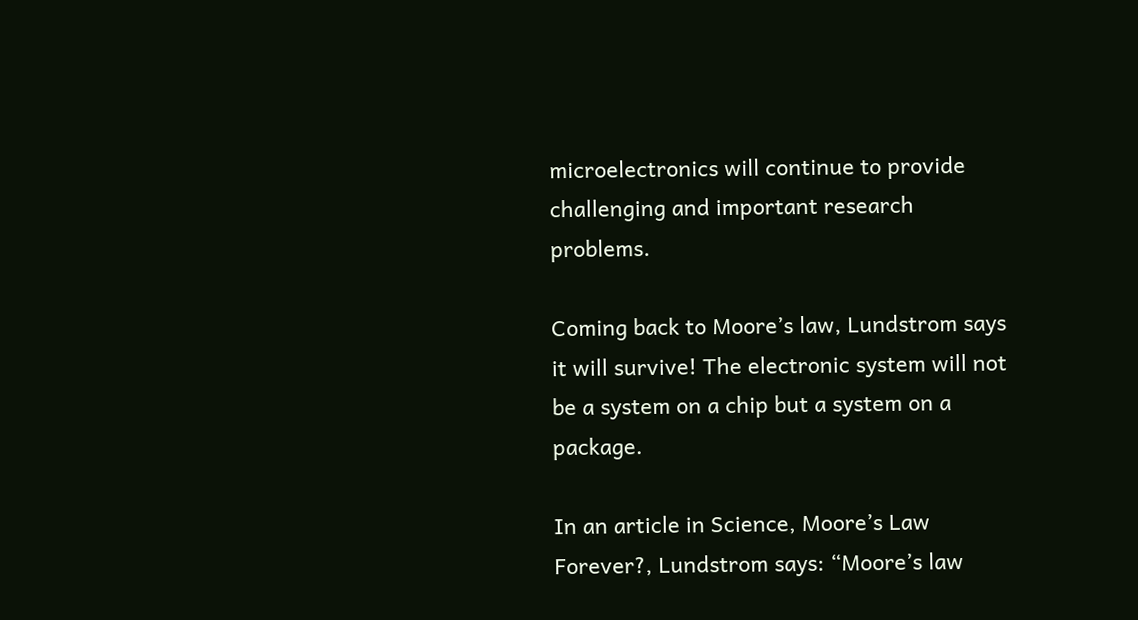microelectronics will continue to provide challenging and important research problems.

Coming back to Moore’s law, Lundstrom says it will survive! The electronic system will not be a system on a chip but a system on a package.

In an article in Science, Moore’s Law Forever?, Lundstrom says: “Moore’s law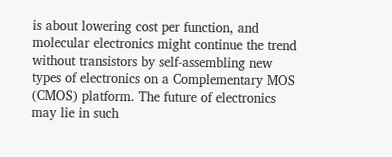is about lowering cost per function, and molecular electronics might continue the trend without transistors by self-assembling new types of electronics on a Complementary MOS (CMOS) platform. The future of electronics may lie in such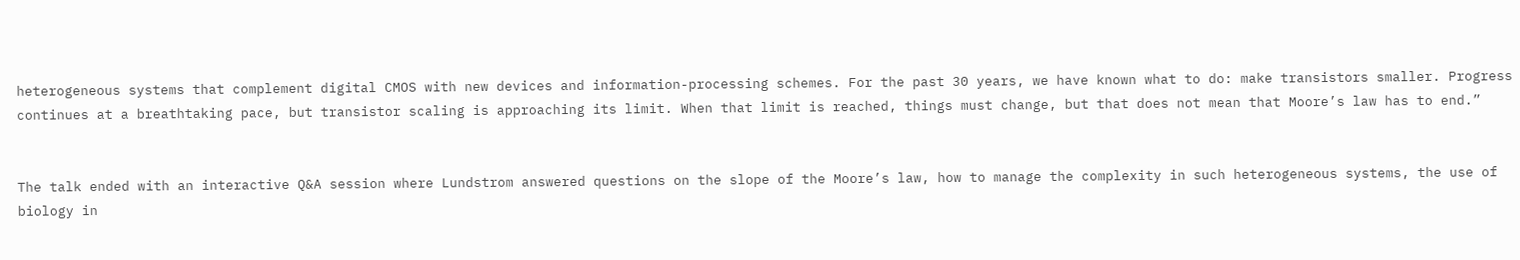heterogeneous systems that complement digital CMOS with new devices and information-processing schemes. For the past 30 years, we have known what to do: make transistors smaller. Progress continues at a breathtaking pace, but transistor scaling is approaching its limit. When that limit is reached, things must change, but that does not mean that Moore’s law has to end.”


The talk ended with an interactive Q&A session where Lundstrom answered questions on the slope of the Moore’s law, how to manage the complexity in such heterogeneous systems, the use of biology in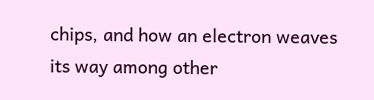chips, and how an electron weaves its way among other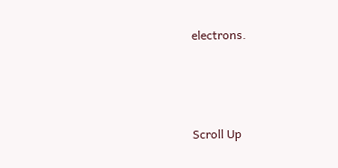electrons.



Scroll Up